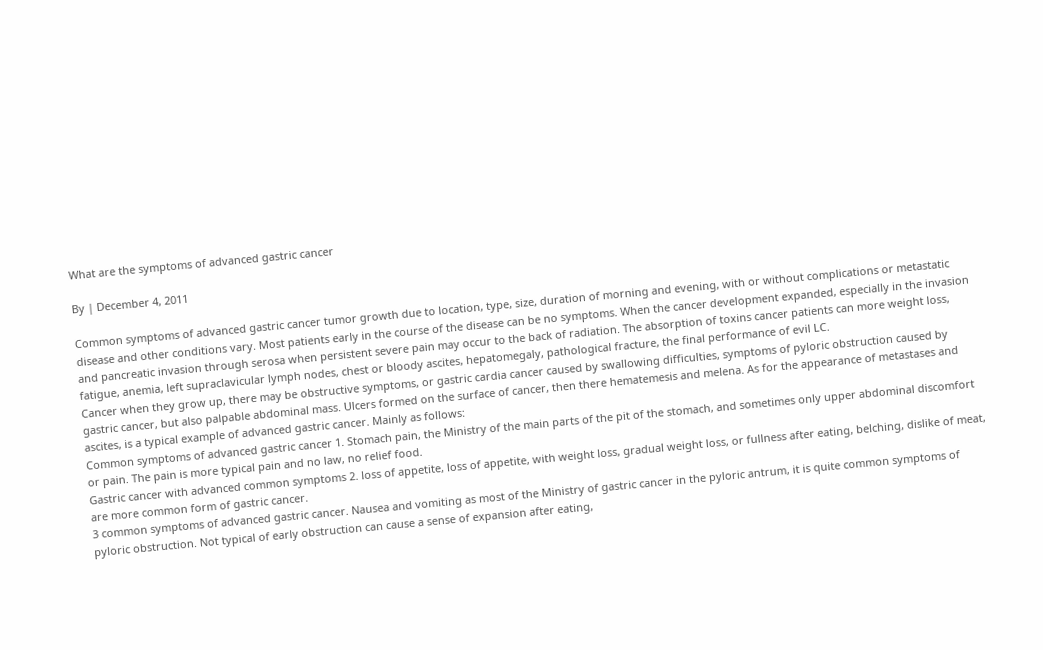What are the symptoms of advanced gastric cancer

By | December 4, 2011

Common symptoms of advanced gastric cancer tumor growth due to location, type, size, duration of morning and evening, with or without complications or metastatic disease and other conditions vary. Most patients early in the course of the disease can be no symptoms. When the cancer development expanded, especially in the invasion and pancreatic invasion through serosa when persistent severe pain may occur to the back of radiation. The absorption of toxins cancer patients can more weight loss, fatigue, anemia, left supraclavicular lymph nodes, chest or bloody ascites, hepatomegaly, pathological fracture, the final performance of evil LC.
Cancer when they grow up, there may be obstructive symptoms, or gastric cardia cancer caused by swallowing difficulties, symptoms of pyloric obstruction caused by gastric cancer, but also palpable abdominal mass. Ulcers formed on the surface of cancer, then there hematemesis and melena. As for the appearance of metastases and ascites, is a typical example of advanced gastric cancer. Mainly as follows:
Common symptoms of advanced gastric cancer 1. Stomach pain, the Ministry of the main parts of the pit of the stomach, and sometimes only upper abdominal discomfort or pain. The pain is more typical pain and no law, no relief food.
Gastric cancer with advanced common symptoms 2. loss of appetite, loss of appetite, with weight loss, gradual weight loss, or fullness after eating, belching, dislike of meat, are more common form of gastric cancer.
3 common symptoms of advanced gastric cancer. Nausea and vomiting as most of the Ministry of gastric cancer in the pyloric antrum, it is quite common symptoms of pyloric obstruction. Not typical of early obstruction can cause a sense of expansion after eating,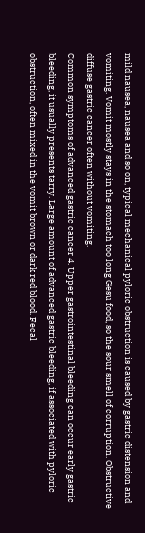mild nausea, nausea and so on, typical mechanical pyloric obstruction is caused by gastric distension and vomiting. Vomit mostly stays in the stomach too long Gesu food, so the sour smell of corruption. Obstructive diffuse gastric cancer often without vomiting.
Common symptoms of advanced gastric cancer 4. Upper gastrointestinal bleeding can occur early gastric bleeding, it usually presents tarry. Large amount of advanced gastric bleeding, if associated with pyloric obstruction, often mixed in the vomit brown or dark red blood. Fecal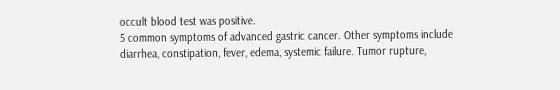occult blood test was positive.
5 common symptoms of advanced gastric cancer. Other symptoms include diarrhea, constipation, fever, edema, systemic failure. Tumor rupture,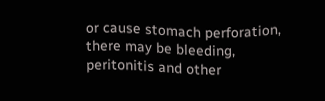or cause stomach perforation, there may be bleeding, peritonitis and other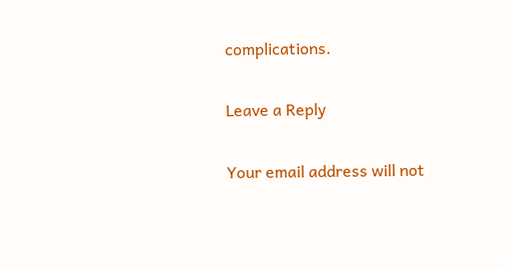complications.

Leave a Reply

Your email address will not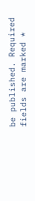be published. Required fields are marked *